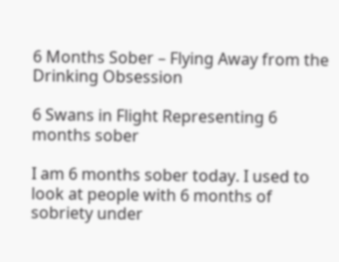6 Months Sober – Flying Away from the Drinking Obsession

6 Swans in Flight Representing 6 months sober

I am 6 months sober today. I used to look at people with 6 months of sobriety under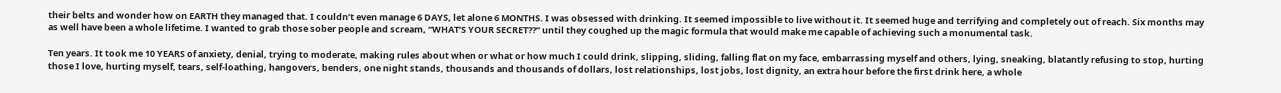their belts and wonder how on EARTH they managed that. I couldn’t even manage 6 DAYS, let alone 6 MONTHS. I was obsessed with drinking. It seemed impossible to live without it. It seemed huge and terrifying and completely out of reach. Six months may as well have been a whole lifetime. I wanted to grab those sober people and scream, “WHAT’S YOUR SECRET??” until they coughed up the magic formula that would make me capable of achieving such a monumental task.

Ten years. It took me 10 YEARS of anxiety, denial, trying to moderate, making rules about when or what or how much I could drink, slipping, sliding, falling flat on my face, embarrassing myself and others, lying, sneaking, blatantly refusing to stop, hurting those I love, hurting myself, tears, self-loathing, hangovers, benders, one night stands, thousands and thousands of dollars, lost relationships, lost jobs, lost dignity, an extra hour before the first drink here, a whole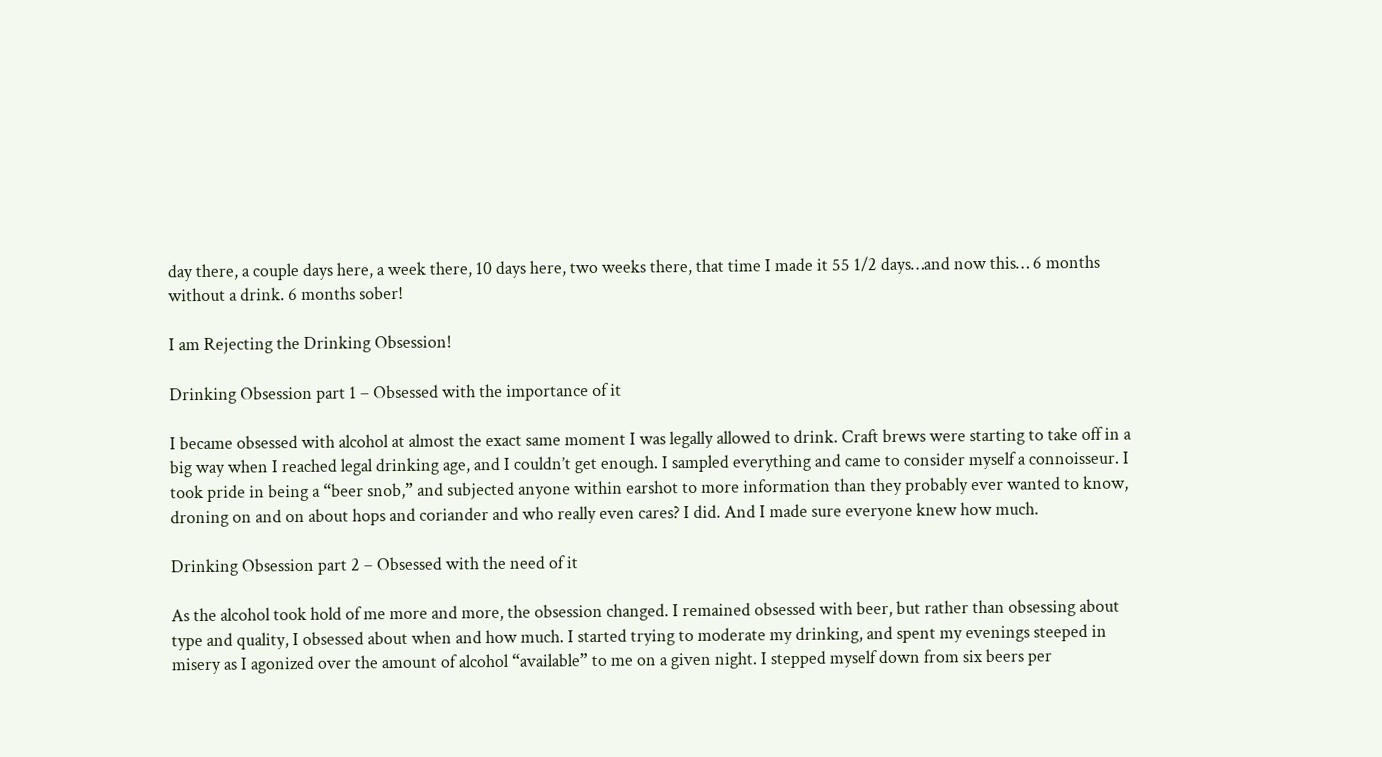day there, a couple days here, a week there, 10 days here, two weeks there, that time I made it 55 1/2 days…and now this… 6 months without a drink. 6 months sober!

I am Rejecting the Drinking Obsession!

Drinking Obsession part 1 – Obsessed with the importance of it

I became obsessed with alcohol at almost the exact same moment I was legally allowed to drink. Craft brews were starting to take off in a big way when I reached legal drinking age, and I couldn’t get enough. I sampled everything and came to consider myself a connoisseur. I took pride in being a “beer snob,” and subjected anyone within earshot to more information than they probably ever wanted to know, droning on and on about hops and coriander and who really even cares? I did. And I made sure everyone knew how much.

Drinking Obsession part 2 – Obsessed with the need of it

As the alcohol took hold of me more and more, the obsession changed. I remained obsessed with beer, but rather than obsessing about type and quality, I obsessed about when and how much. I started trying to moderate my drinking, and spent my evenings steeped in misery as I agonized over the amount of alcohol “available” to me on a given night. I stepped myself down from six beers per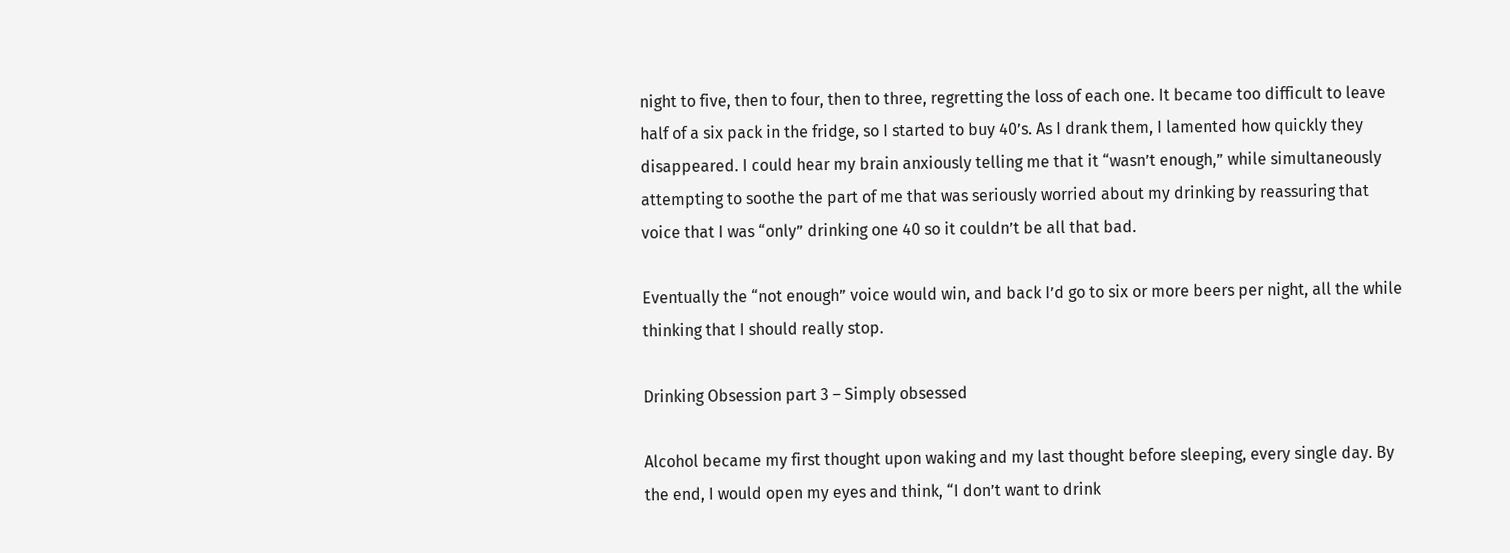night to five, then to four, then to three, regretting the loss of each one. It became too difficult to leave half of a six pack in the fridge, so I started to buy 40’s. As I drank them, I lamented how quickly they disappeared. I could hear my brain anxiously telling me that it “wasn’t enough,” while simultaneously attempting to soothe the part of me that was seriously worried about my drinking by reassuring that voice that I was “only” drinking one 40 so it couldn’t be all that bad.

Eventually the “not enough” voice would win, and back I’d go to six or more beers per night, all the while thinking that I should really stop.

Drinking Obsession part 3 – Simply obsessed

Alcohol became my first thought upon waking and my last thought before sleeping, every single day. By the end, I would open my eyes and think, “I don’t want to drink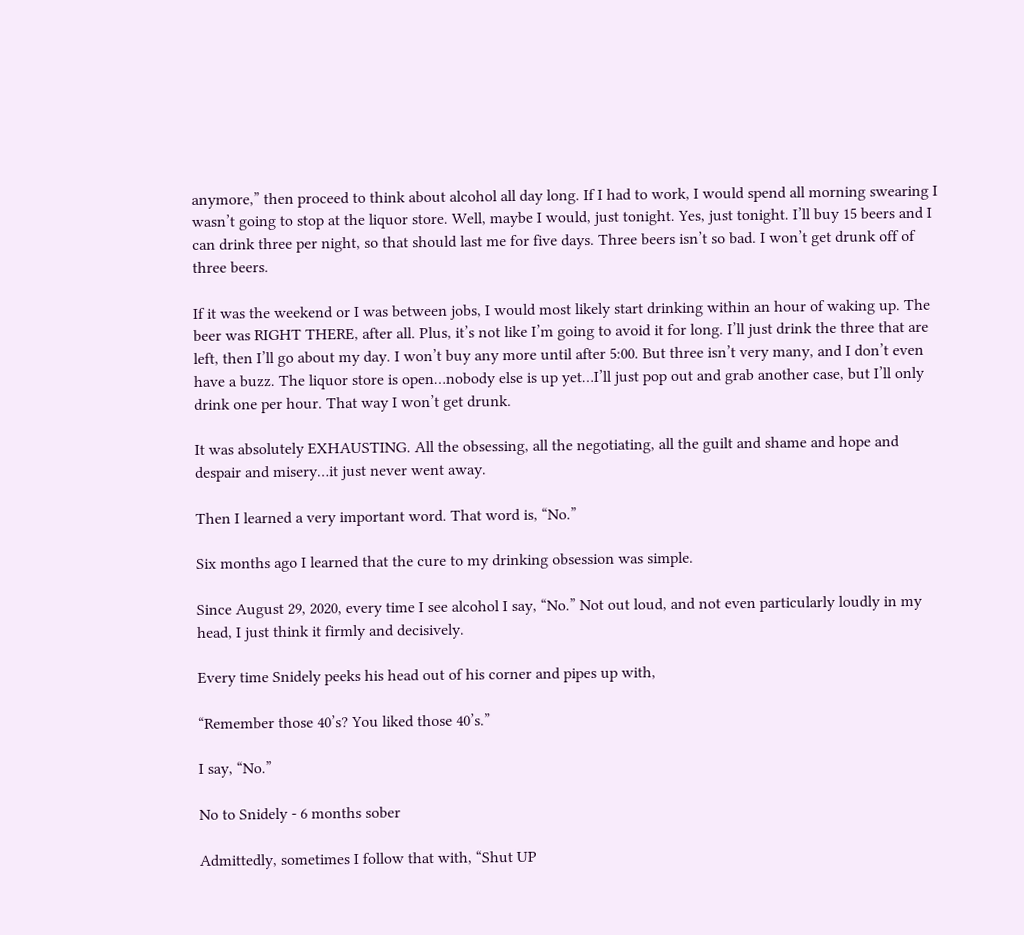anymore,” then proceed to think about alcohol all day long. If I had to work, I would spend all morning swearing I wasn’t going to stop at the liquor store. Well, maybe I would, just tonight. Yes, just tonight. I’ll buy 15 beers and I can drink three per night, so that should last me for five days. Three beers isn’t so bad. I won’t get drunk off of three beers.

If it was the weekend or I was between jobs, I would most likely start drinking within an hour of waking up. The beer was RIGHT THERE, after all. Plus, it’s not like I’m going to avoid it for long. I’ll just drink the three that are left, then I’ll go about my day. I won’t buy any more until after 5:00. But three isn’t very many, and I don’t even have a buzz. The liquor store is open…nobody else is up yet…I’ll just pop out and grab another case, but I’ll only drink one per hour. That way I won’t get drunk.

It was absolutely EXHAUSTING. All the obsessing, all the negotiating, all the guilt and shame and hope and despair and misery…it just never went away.

Then I learned a very important word. That word is, “No.”

Six months ago I learned that the cure to my drinking obsession was simple.

Since August 29, 2020, every time I see alcohol I say, “No.” Not out loud, and not even particularly loudly in my head, I just think it firmly and decisively.

Every time Snidely peeks his head out of his corner and pipes up with,

“Remember those 40’s? You liked those 40’s.”

I say, “No.”

No to Snidely - 6 months sober

Admittedly, sometimes I follow that with, “Shut UP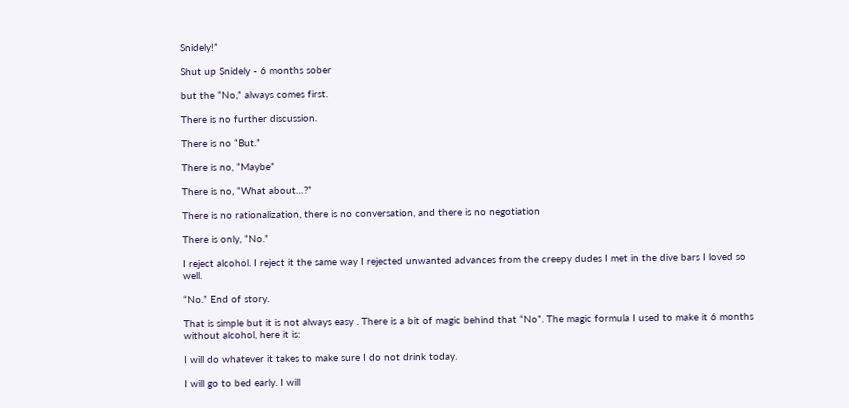Snidely!”

Shut up Snidely - 6 months sober

but the “No,” always comes first.

There is no further discussion.

There is no “But.”

There is no, “Maybe”

There is no, “What about…?”

There is no rationalization, there is no conversation, and there is no negotiation

There is only, “No.”

I reject alcohol. I reject it the same way I rejected unwanted advances from the creepy dudes I met in the dive bars I loved so well.

“No.” End of story.

That is simple but it is not always easy . There is a bit of magic behind that “No”. The magic formula I used to make it 6 months without alcohol, here it is:

I will do whatever it takes to make sure I do not drink today.

I will go to bed early. I will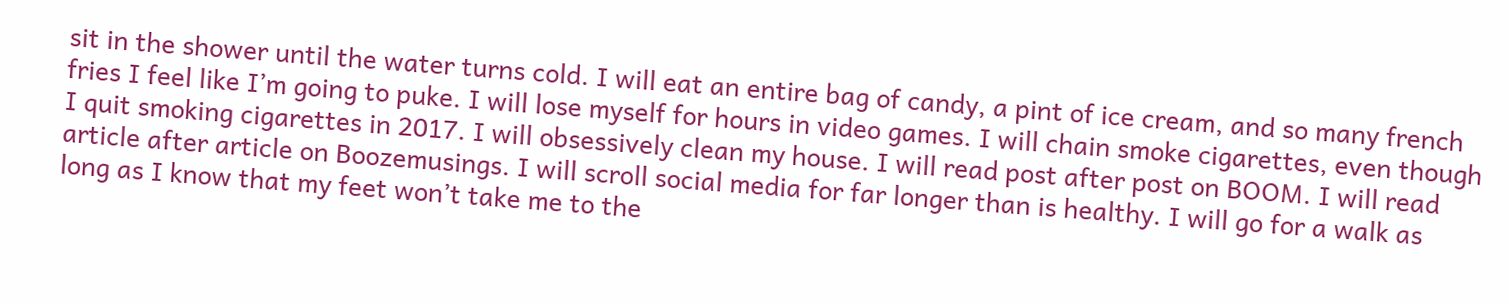sit in the shower until the water turns cold. I will eat an entire bag of candy, a pint of ice cream, and so many french fries I feel like I’m going to puke. I will lose myself for hours in video games. I will chain smoke cigarettes, even though I quit smoking cigarettes in 2017. I will obsessively clean my house. I will read post after post on BOOM. I will read article after article on Boozemusings. I will scroll social media for far longer than is healthy. I will go for a walk as long as I know that my feet won’t take me to the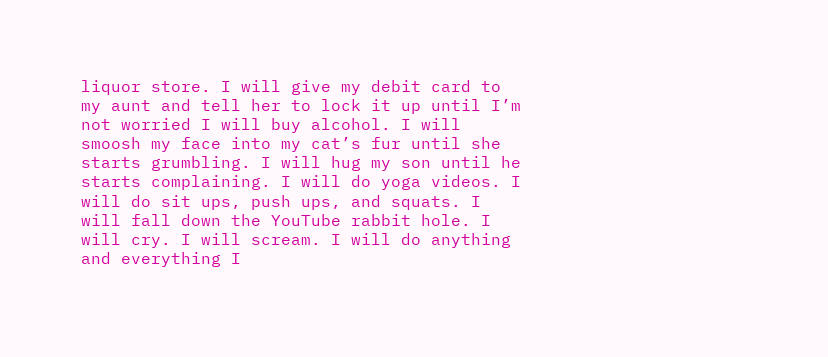liquor store. I will give my debit card to my aunt and tell her to lock it up until I’m not worried I will buy alcohol. I will smoosh my face into my cat’s fur until she starts grumbling. I will hug my son until he starts complaining. I will do yoga videos. I will do sit ups, push ups, and squats. I will fall down the YouTube rabbit hole. I will cry. I will scream. I will do anything and everything I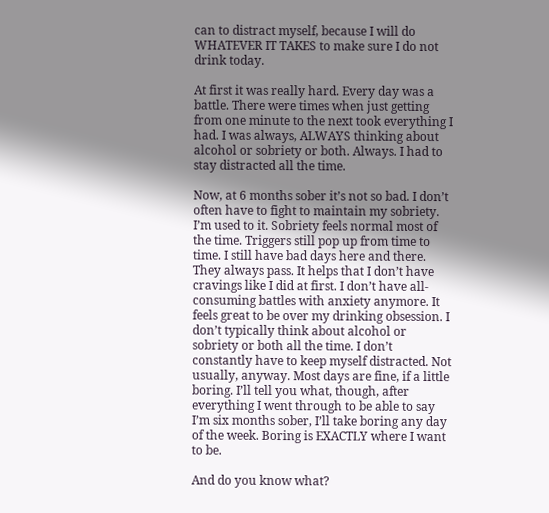can to distract myself, because I will do WHATEVER IT TAKES to make sure I do not drink today.

At first it was really hard. Every day was a battle. There were times when just getting from one minute to the next took everything I had. I was always, ALWAYS thinking about alcohol or sobriety or both. Always. I had to stay distracted all the time.

Now, at 6 months sober it’s not so bad. I don’t often have to fight to maintain my sobriety. I’m used to it. Sobriety feels normal most of the time. Triggers still pop up from time to time. I still have bad days here and there. They always pass. It helps that I don’t have cravings like I did at first. I don’t have all-consuming battles with anxiety anymore. It feels great to be over my drinking obsession. I don’t typically think about alcohol or sobriety or both all the time. I don’t constantly have to keep myself distracted. Not usually, anyway. Most days are fine, if a little boring. I’ll tell you what, though, after everything I went through to be able to say I’m six months sober, I’ll take boring any day of the week. Boring is EXACTLY where I want to be.

And do you know what?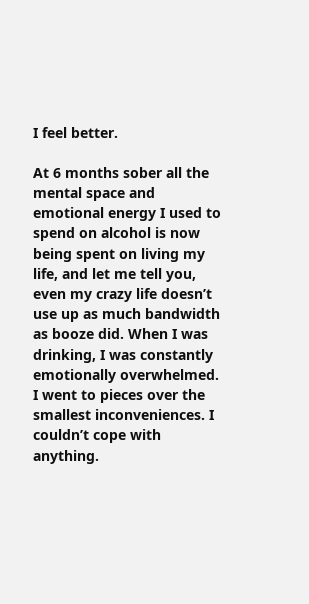I feel better.

At 6 months sober all the mental space and emotional energy I used to spend on alcohol is now being spent on living my life, and let me tell you, even my crazy life doesn’t use up as much bandwidth as booze did. When I was drinking, I was constantly emotionally overwhelmed. I went to pieces over the smallest inconveniences. I couldn’t cope with anything.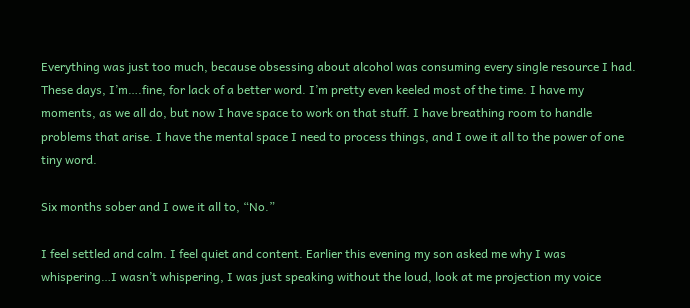Everything was just too much, because obsessing about alcohol was consuming every single resource I had. These days, I’m….fine, for lack of a better word. I’m pretty even keeled most of the time. I have my moments, as we all do, but now I have space to work on that stuff. I have breathing room to handle problems that arise. I have the mental space I need to process things, and I owe it all to the power of one tiny word.

Six months sober and I owe it all to, “No.”

I feel settled and calm. I feel quiet and content. Earlier this evening my son asked me why I was whispering…I wasn’t whispering, I was just speaking without the loud, look at me projection my voice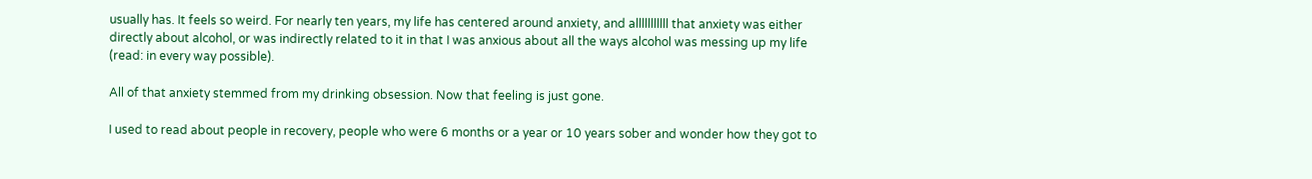usually has. It feels so weird. For nearly ten years, my life has centered around anxiety, and alllllllllll that anxiety was either directly about alcohol, or was indirectly related to it in that I was anxious about all the ways alcohol was messing up my life (read: in every way possible).

All of that anxiety stemmed from my drinking obsession. Now that feeling is just gone.

I used to read about people in recovery, people who were 6 months or a year or 10 years sober and wonder how they got to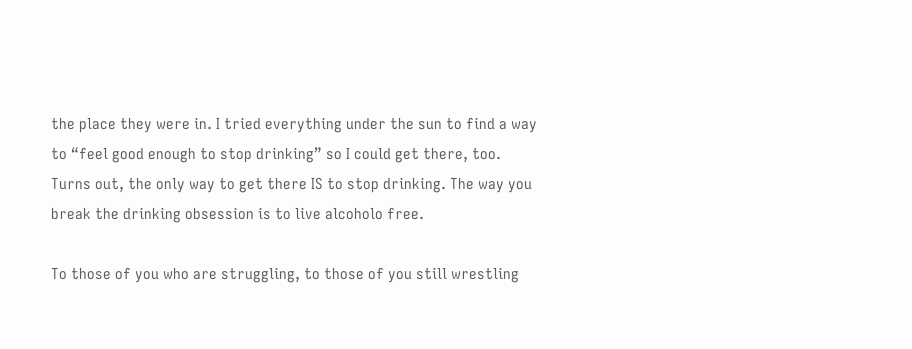the place they were in. I tried everything under the sun to find a way to “feel good enough to stop drinking” so I could get there, too. Turns out, the only way to get there IS to stop drinking. The way you break the drinking obsession is to live alcoholo free.

To those of you who are struggling, to those of you still wrestling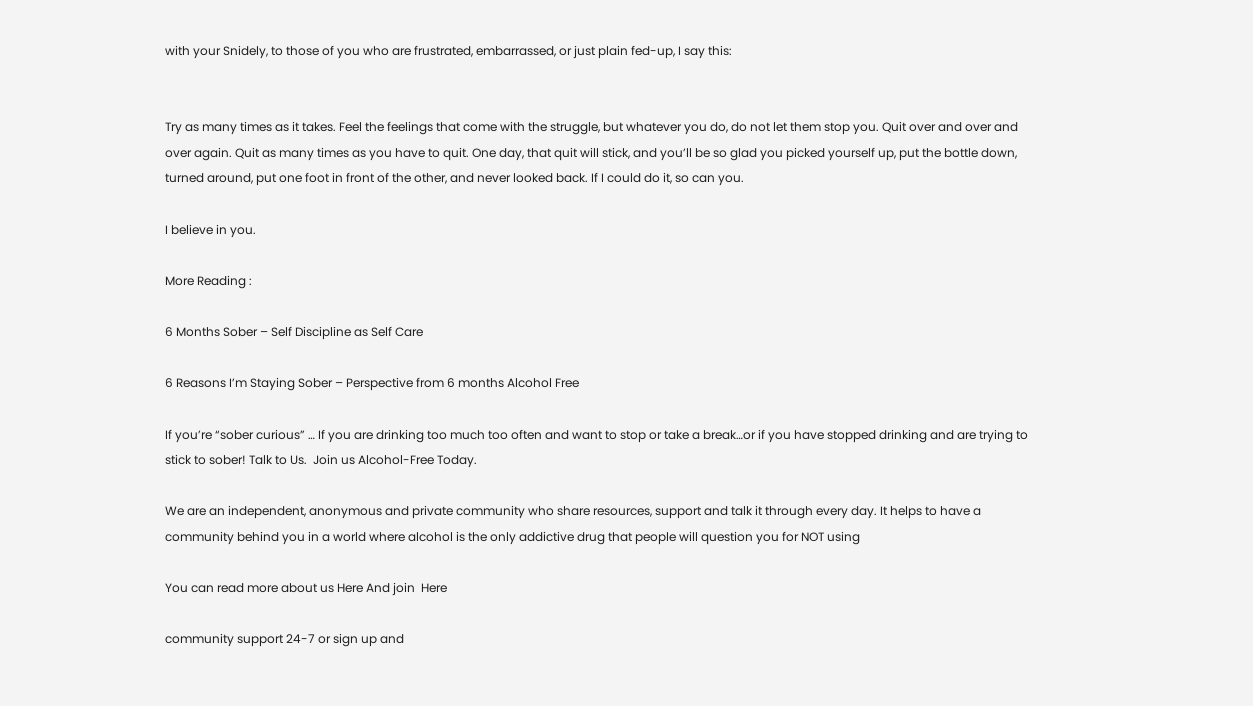with your Snidely, to those of you who are frustrated, embarrassed, or just plain fed-up, I say this:


Try as many times as it takes. Feel the feelings that come with the struggle, but whatever you do, do not let them stop you. Quit over and over and over again. Quit as many times as you have to quit. One day, that quit will stick, and you’ll be so glad you picked yourself up, put the bottle down, turned around, put one foot in front of the other, and never looked back. If I could do it, so can you.

I believe in you.

More Reading :

6 Months Sober – Self Discipline as Self Care

6 Reasons I’m Staying Sober – Perspective from 6 months Alcohol Free

If you’re “sober curious” … If you are drinking too much too often and want to stop or take a break…or if you have stopped drinking and are trying to stick to sober! Talk to Us.  Join us Alcohol-Free Today.

We are an independent, anonymous and private community who share resources, support and talk it through every day. It helps to have a community behind you in a world where alcohol is the only addictive drug that people will question you for NOT using

You can read more about us Here And join  Here

community support 24-7 or sign up and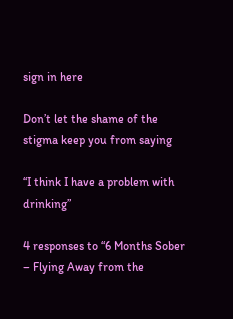sign in here

Don’t let the shame of the stigma keep you from saying

“I think I have a problem with drinking”

4 responses to “6 Months Sober – Flying Away from the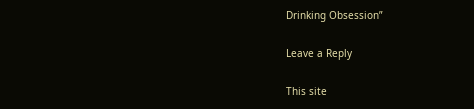Drinking Obsession”

Leave a Reply

This site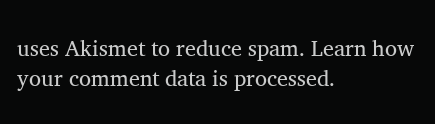uses Akismet to reduce spam. Learn how your comment data is processed.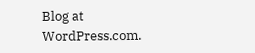Blog at WordPress.com.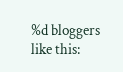%d bloggers like this: